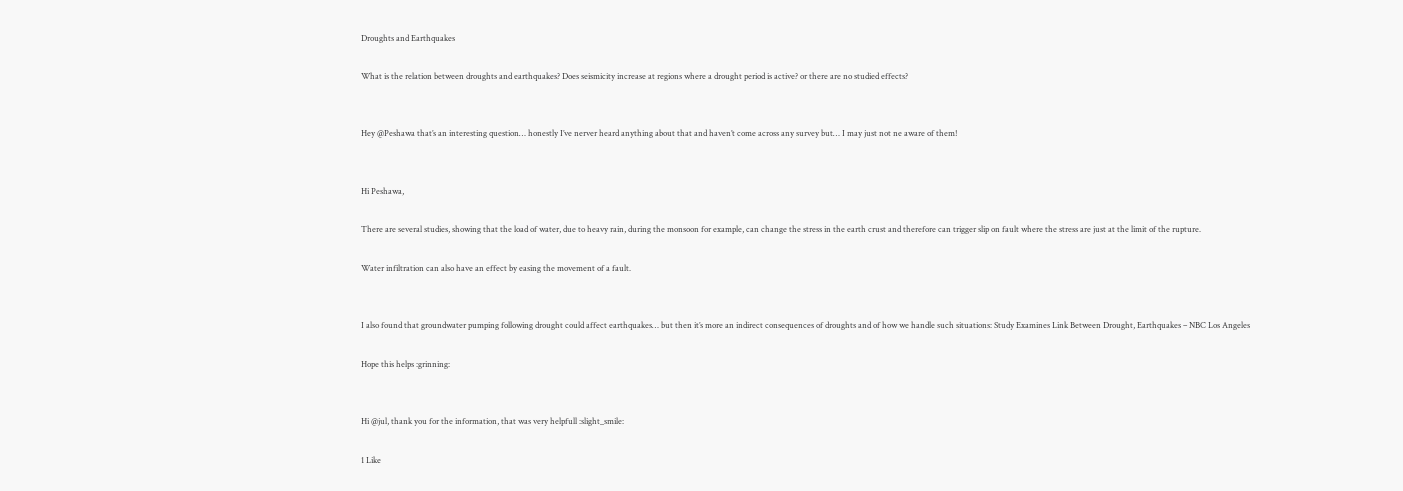Droughts and Earthquakes

What is the relation between droughts and earthquakes? Does seismicity increase at regions where a drought period is active? or there are no studied effects?


Hey @Peshawa that’s an interesting question… honestly I’ve nerver heard anything about that and haven’t come across any survey but… I may just not ne aware of them!


Hi Peshawa,

There are several studies, showing that the load of water, due to heavy rain, during the monsoon for example, can change the stress in the earth crust and therefore can trigger slip on fault where the stress are just at the limit of the rupture.

Water infiltration can also have an effect by easing the movement of a fault.


I also found that groundwater pumping following drought could affect earthquakes… but then it’s more an indirect consequences of droughts and of how we handle such situations: Study Examines Link Between Drought, Earthquakes – NBC Los Angeles

Hope this helps :grinning:


Hi @jul, thank you for the information, that was very helpfull :slight_smile:

1 Like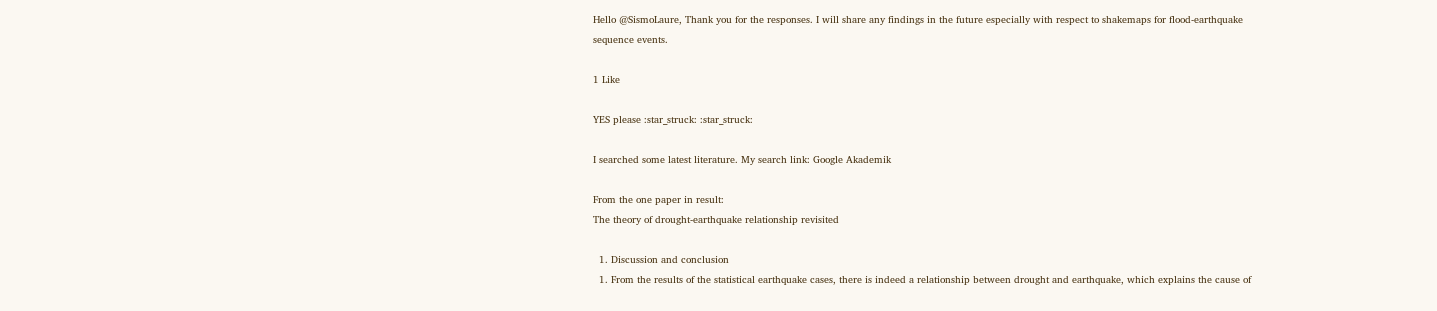Hello @SismoLaure, Thank you for the responses. I will share any findings in the future especially with respect to shakemaps for flood-earthquake sequence events.

1 Like

YES please :star_struck: :star_struck:

I searched some latest literature. My search link: Google Akademik

From the one paper in result:
The theory of drought-earthquake relationship revisited

  1. Discussion and conclusion
  1. From the results of the statistical earthquake cases, there is indeed a relationship between drought and earthquake, which explains the cause of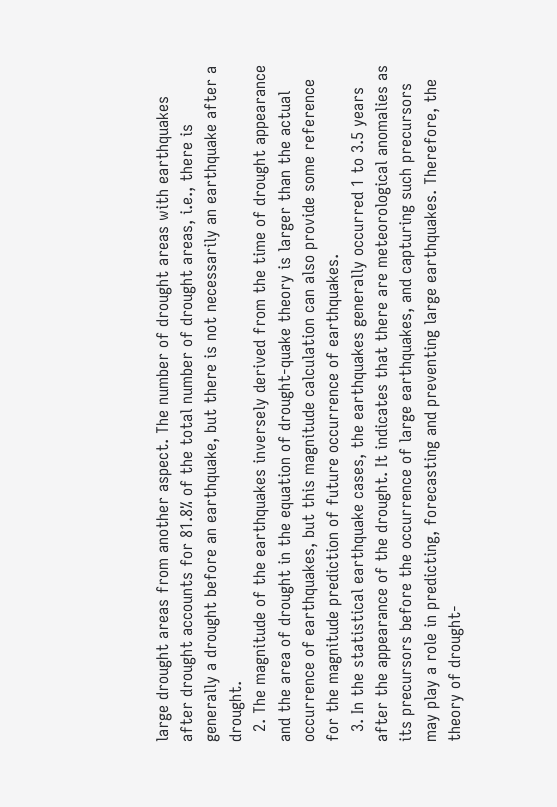large drought areas from another aspect. The number of drought areas with earthquakes after drought accounts for 81.8% of the total number of drought areas, i.e., there is generally a drought before an earthquake, but there is not necessarily an earthquake after a drought.
  2. The magnitude of the earthquakes inversely derived from the time of drought appearance and the area of drought in the equation of drought-quake theory is larger than the actual occurrence of earthquakes, but this magnitude calculation can also provide some reference for the magnitude prediction of future occurrence of earthquakes.
  3. In the statistical earthquake cases, the earthquakes generally occurred 1 to 3.5 years after the appearance of the drought. It indicates that there are meteorological anomalies as its precursors before the occurrence of large earthquakes, and capturing such precursors may play a role in predicting, forecasting and preventing large earthquakes. Therefore, the theory of drought-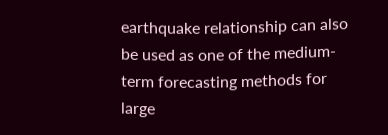earthquake relationship can also be used as one of the medium-term forecasting methods for large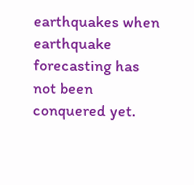earthquakes when earthquake forecasting has not been conquered yet.